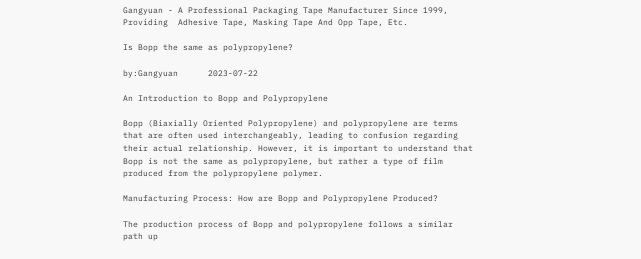Gangyuan - A Professional Packaging Tape Manufacturer Since 1999, Providing  Adhesive Tape, Masking Tape And Opp Tape, Etc.

Is Bopp the same as polypropylene?

by:Gangyuan      2023-07-22

An Introduction to Bopp and Polypropylene

Bopp (Biaxially Oriented Polypropylene) and polypropylene are terms that are often used interchangeably, leading to confusion regarding their actual relationship. However, it is important to understand that Bopp is not the same as polypropylene, but rather a type of film produced from the polypropylene polymer.

Manufacturing Process: How are Bopp and Polypropylene Produced?

The production process of Bopp and polypropylene follows a similar path up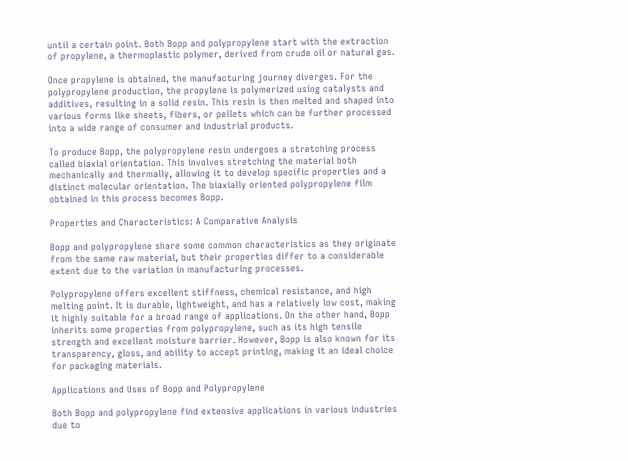until a certain point. Both Bopp and polypropylene start with the extraction of propylene, a thermoplastic polymer, derived from crude oil or natural gas.

Once propylene is obtained, the manufacturing journey diverges. For the polypropylene production, the propylene is polymerized using catalysts and additives, resulting in a solid resin. This resin is then melted and shaped into various forms like sheets, fibers, or pellets which can be further processed into a wide range of consumer and industrial products.

To produce Bopp, the polypropylene resin undergoes a stretching process called biaxial orientation. This involves stretching the material both mechanically and thermally, allowing it to develop specific properties and a distinct molecular orientation. The biaxially oriented polypropylene film obtained in this process becomes Bopp.

Properties and Characteristics: A Comparative Analysis

Bopp and polypropylene share some common characteristics as they originate from the same raw material, but their properties differ to a considerable extent due to the variation in manufacturing processes.

Polypropylene offers excellent stiffness, chemical resistance, and high melting point. It is durable, lightweight, and has a relatively low cost, making it highly suitable for a broad range of applications. On the other hand, Bopp inherits some properties from polypropylene, such as its high tensile strength and excellent moisture barrier. However, Bopp is also known for its transparency, gloss, and ability to accept printing, making it an ideal choice for packaging materials.

Applications and Uses of Bopp and Polypropylene

Both Bopp and polypropylene find extensive applications in various industries due to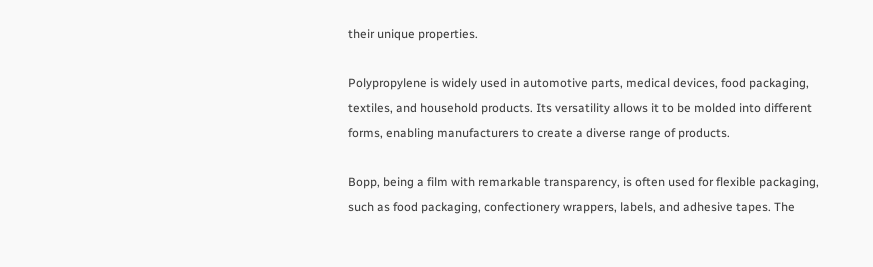their unique properties.

Polypropylene is widely used in automotive parts, medical devices, food packaging, textiles, and household products. Its versatility allows it to be molded into different forms, enabling manufacturers to create a diverse range of products.

Bopp, being a film with remarkable transparency, is often used for flexible packaging, such as food packaging, confectionery wrappers, labels, and adhesive tapes. The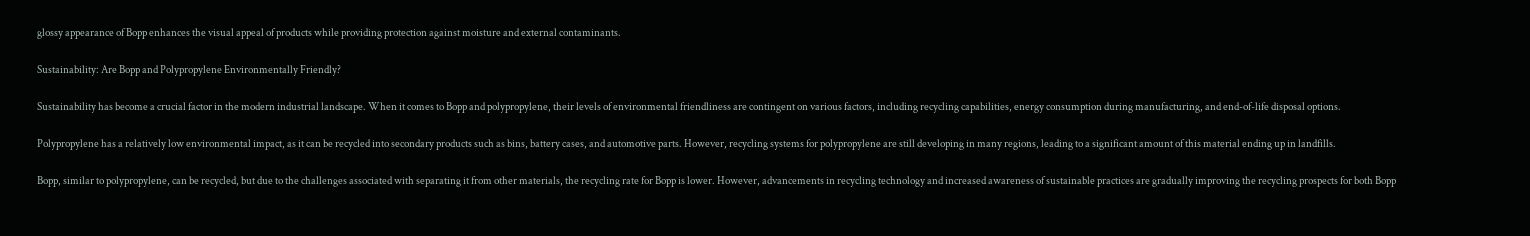glossy appearance of Bopp enhances the visual appeal of products while providing protection against moisture and external contaminants.

Sustainability: Are Bopp and Polypropylene Environmentally Friendly?

Sustainability has become a crucial factor in the modern industrial landscape. When it comes to Bopp and polypropylene, their levels of environmental friendliness are contingent on various factors, including recycling capabilities, energy consumption during manufacturing, and end-of-life disposal options.

Polypropylene has a relatively low environmental impact, as it can be recycled into secondary products such as bins, battery cases, and automotive parts. However, recycling systems for polypropylene are still developing in many regions, leading to a significant amount of this material ending up in landfills.

Bopp, similar to polypropylene, can be recycled, but due to the challenges associated with separating it from other materials, the recycling rate for Bopp is lower. However, advancements in recycling technology and increased awareness of sustainable practices are gradually improving the recycling prospects for both Bopp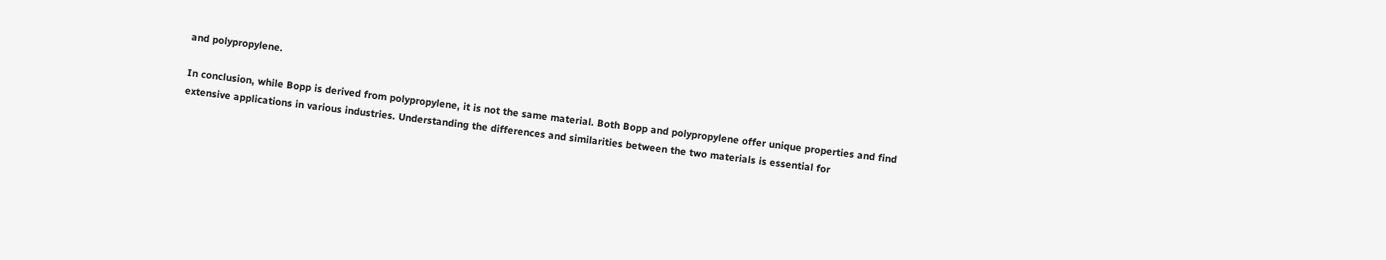and polypropylene.

In conclusion, while Bopp is derived from polypropylene, it is not the same material. Both Bopp and polypropylene offer unique properties and find extensive applications in various industries. Understanding the differences and similarities between the two materials is essential for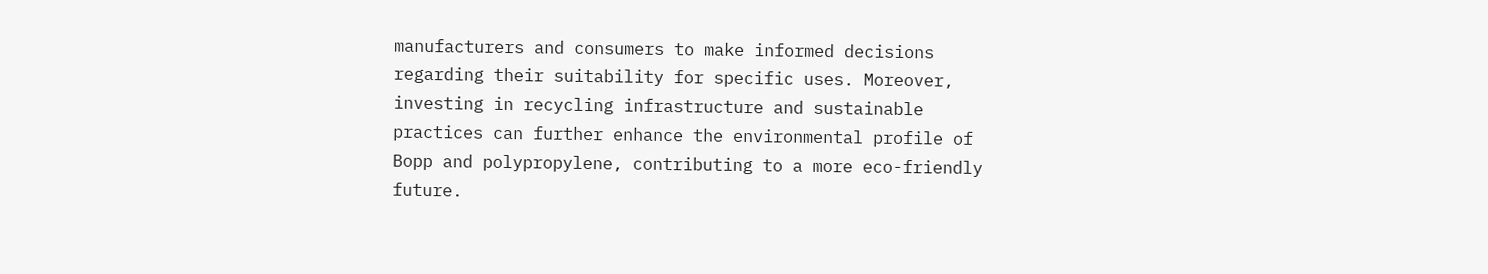manufacturers and consumers to make informed decisions regarding their suitability for specific uses. Moreover, investing in recycling infrastructure and sustainable practices can further enhance the environmental profile of Bopp and polypropylene, contributing to a more eco-friendly future.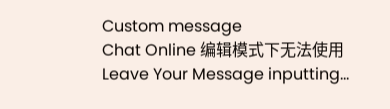Custom message
Chat Online 编辑模式下无法使用
Leave Your Message inputting...